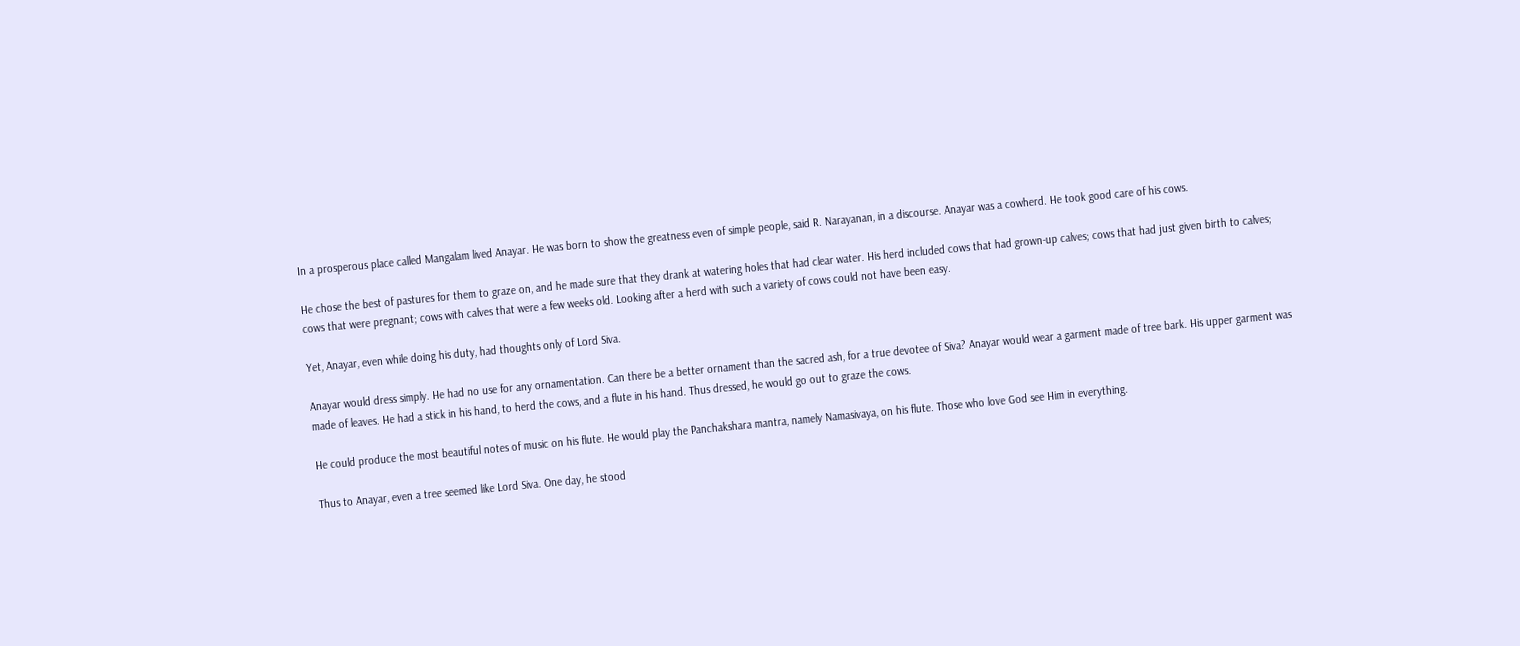In a prosperous place called Mangalam lived Anayar. He was born to show the greatness even of simple people, said R. Narayanan, in a discourse. Anayar was a cowherd. He took good care of his cows.

He chose the best of pastures for them to graze on, and he made sure that they drank at watering holes that had clear water. His herd included cows that had grown-up calves; cows that had just given birth to calves; cows that were pregnant; cows with calves that were a few weeks old. Looking after a herd with such a variety of cows could not have been easy.

Yet, Anayar, even while doing his duty, had thoughts only of Lord Siva.

Anayar would dress simply. He had no use for any ornamentation. Can there be a better ornament than the sacred ash, for a true devotee of Siva? Anayar would wear a garment made of tree bark. His upper garment was made of leaves. He had a stick in his hand, to herd the cows, and a flute in his hand. Thus dressed, he would go out to graze the cows.

He could produce the most beautiful notes of music on his flute. He would play the Panchakshara mantra, namely Namasivaya, on his flute. Those who love God see Him in everything.

Thus to Anayar, even a tree seemed like Lord Siva. One day, he stood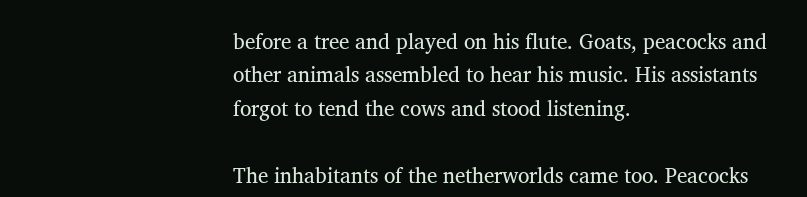before a tree and played on his flute. Goats, peacocks and other animals assembled to hear his music. His assistants forgot to tend the cows and stood listening.

The inhabitants of the netherworlds came too. Peacocks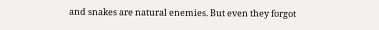and snakes are natural enemies. But even they forgot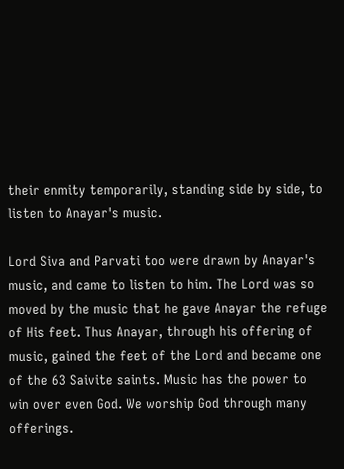their enmity temporarily, standing side by side, to listen to Anayar's music.

Lord Siva and Parvati too were drawn by Anayar's music, and came to listen to him. The Lord was so moved by the music that he gave Anayar the refuge of His feet. Thus Anayar, through his offering of music, gained the feet of the Lord and became one of the 63 Saivite saints. Music has the power to win over even God. We worship God through many offerings.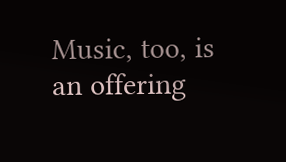Music, too, is an offering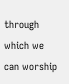through which we can worship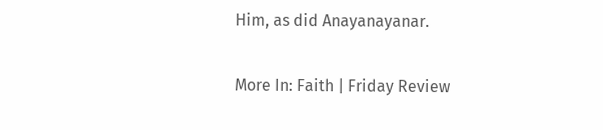Him, as did Anayanayanar.

More In: Faith | Friday Review